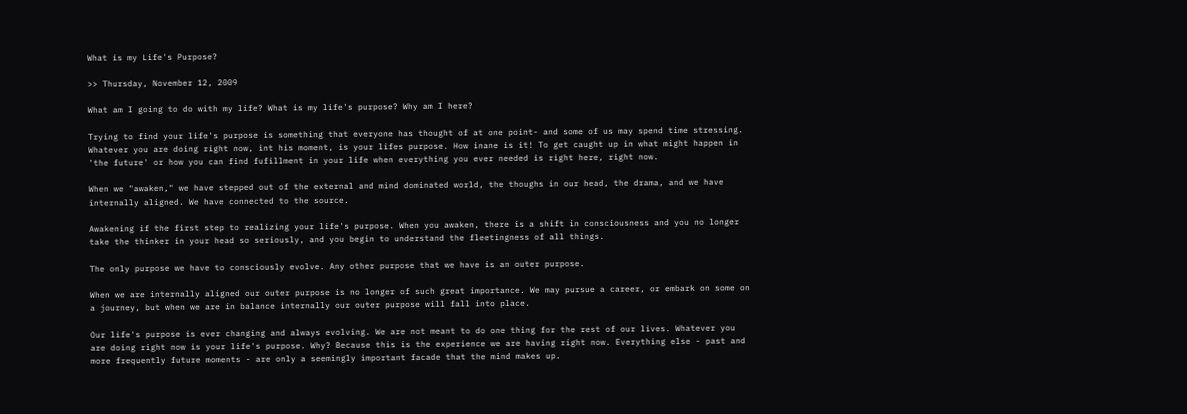What is my Life's Purpose?

>> Thursday, November 12, 2009

What am I going to do with my life? What is my life's purpose? Why am I here?

Trying to find your life's purpose is something that everyone has thought of at one point- and some of us may spend time stressing. Whatever you are doing right now, int his moment, is your lifes purpose. How inane is it! To get caught up in what might happen in 'the future' or how you can find fufillment in your life when everything you ever needed is right here, right now.

When we "awaken," we have stepped out of the external and mind dominated world, the thoughs in our head, the drama, and we have internally aligned. We have connected to the source.

Awakening if the first step to realizing your life's purpose. When you awaken, there is a shift in consciousness and you no longer take the thinker in your head so seriously, and you begin to understand the fleetingness of all things.

The only purpose we have to consciously evolve. Any other purpose that we have is an outer purpose.

When we are internally aligned our outer purpose is no longer of such great importance. We may pursue a career, or embark on some on a journey, but when we are in balance internally our outer purpose will fall into place.

Our life's purpose is ever changing and always evolving. We are not meant to do one thing for the rest of our lives. Whatever you are doing right now is your life's purpose. Why? Because this is the experience we are having right now. Everything else - past and more frequently future moments - are only a seemingly important facade that the mind makes up.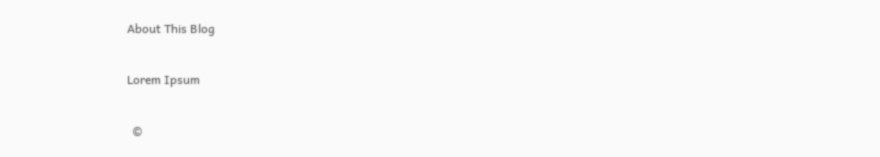About This Blog

Lorem Ipsum

  ©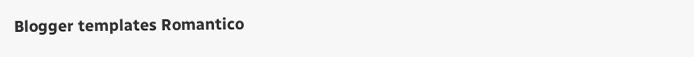Blogger templates Romantico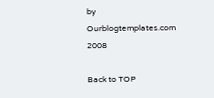by Ourblogtemplates.com 2008

Back to TOP